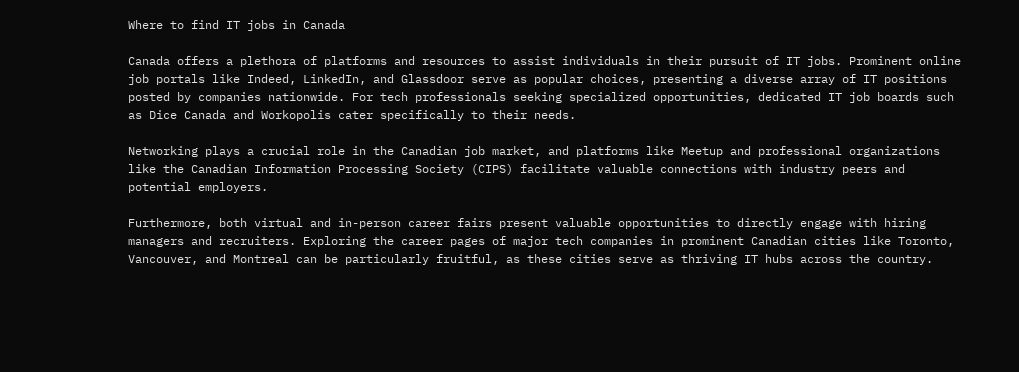Where to find IT jobs in Canada

Canada offers a plethora of platforms and resources to assist individuals in their pursuit of IT jobs. Prominent online job portals like Indeed, LinkedIn, and Glassdoor serve as popular choices, presenting a diverse array of IT positions posted by companies nationwide. For tech professionals seeking specialized opportunities, dedicated IT job boards such as Dice Canada and Workopolis cater specifically to their needs.

Networking plays a crucial role in the Canadian job market, and platforms like Meetup and professional organizations like the Canadian Information Processing Society (CIPS) facilitate valuable connections with industry peers and potential employers.

Furthermore, both virtual and in-person career fairs present valuable opportunities to directly engage with hiring managers and recruiters. Exploring the career pages of major tech companies in prominent Canadian cities like Toronto, Vancouver, and Montreal can be particularly fruitful, as these cities serve as thriving IT hubs across the country.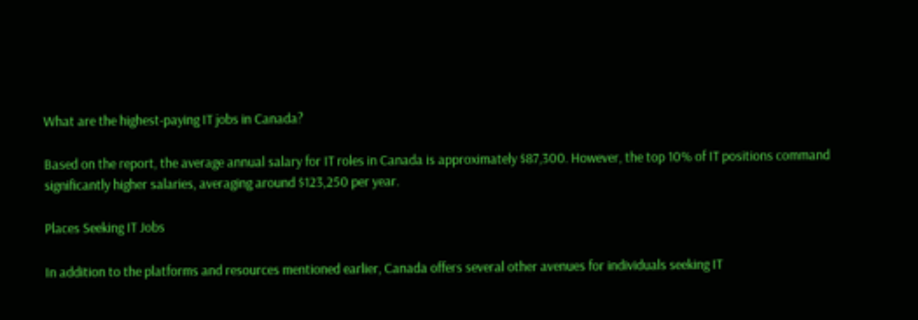What are the highest-paying IT jobs in Canada?

Based on the report, the average annual salary for IT roles in Canada is approximately $87,300. However, the top 10% of IT positions command significantly higher salaries, averaging around $123,250 per year.

Places Seeking IT Jobs

In addition to the platforms and resources mentioned earlier, Canada offers several other avenues for individuals seeking IT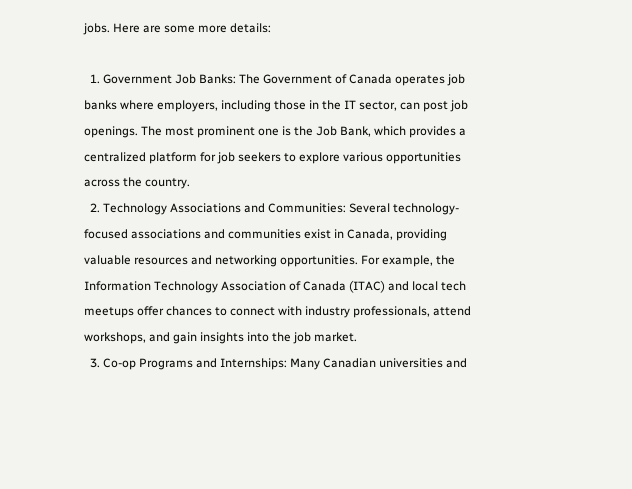jobs. Here are some more details:

  1. Government Job Banks: The Government of Canada operates job banks where employers, including those in the IT sector, can post job openings. The most prominent one is the Job Bank, which provides a centralized platform for job seekers to explore various opportunities across the country.
  2. Technology Associations and Communities: Several technology-focused associations and communities exist in Canada, providing valuable resources and networking opportunities. For example, the Information Technology Association of Canada (ITAC) and local tech meetups offer chances to connect with industry professionals, attend workshops, and gain insights into the job market.
  3. Co-op Programs and Internships: Many Canadian universities and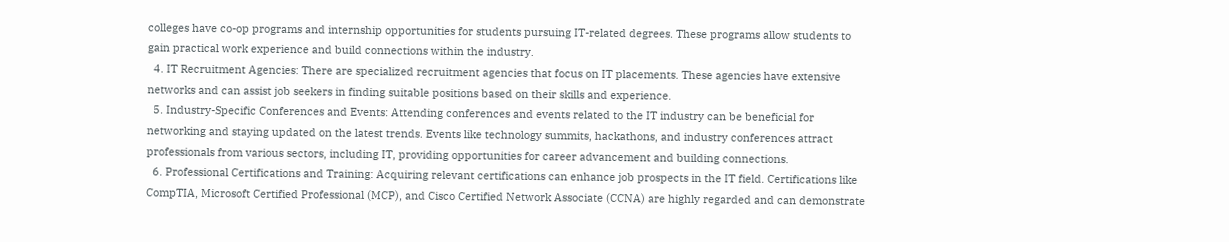colleges have co-op programs and internship opportunities for students pursuing IT-related degrees. These programs allow students to gain practical work experience and build connections within the industry.
  4. IT Recruitment Agencies: There are specialized recruitment agencies that focus on IT placements. These agencies have extensive networks and can assist job seekers in finding suitable positions based on their skills and experience.
  5. Industry-Specific Conferences and Events: Attending conferences and events related to the IT industry can be beneficial for networking and staying updated on the latest trends. Events like technology summits, hackathons, and industry conferences attract professionals from various sectors, including IT, providing opportunities for career advancement and building connections.
  6. Professional Certifications and Training: Acquiring relevant certifications can enhance job prospects in the IT field. Certifications like CompTIA, Microsoft Certified Professional (MCP), and Cisco Certified Network Associate (CCNA) are highly regarded and can demonstrate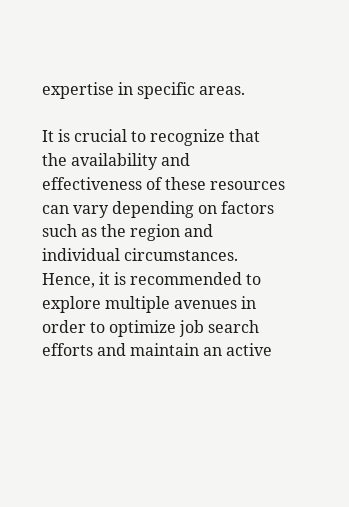expertise in specific areas.

It is crucial to recognize that the availability and effectiveness of these resources can vary depending on factors such as the region and individual circumstances. Hence, it is recommended to explore multiple avenues in order to optimize job search efforts and maintain an active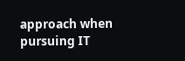approach when pursuing IT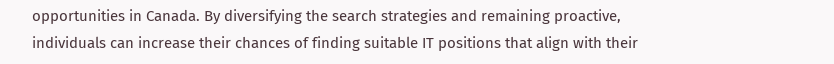opportunities in Canada. By diversifying the search strategies and remaining proactive, individuals can increase their chances of finding suitable IT positions that align with their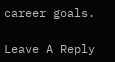career goals.

Leave A Reply